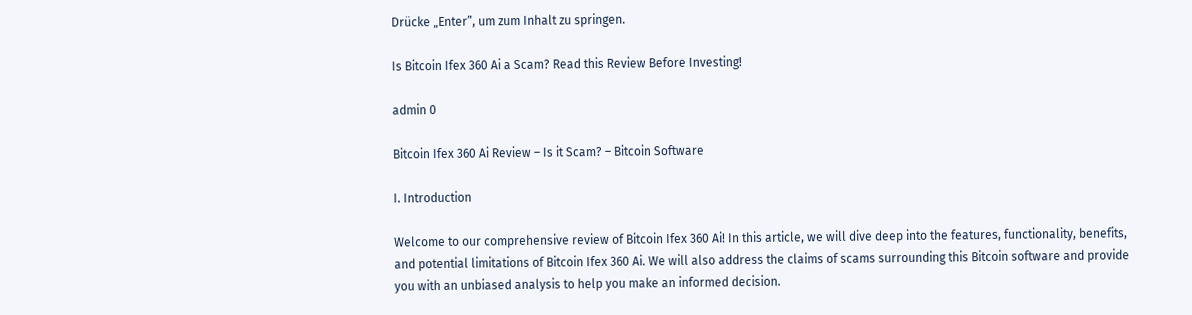Drücke „Enter”, um zum Inhalt zu springen.

Is Bitcoin Ifex 360 Ai a Scam? Read this Review Before Investing!

admin 0

Bitcoin Ifex 360 Ai Review – Is it Scam? – Bitcoin Software

I. Introduction

Welcome to our comprehensive review of Bitcoin Ifex 360 Ai! In this article, we will dive deep into the features, functionality, benefits, and potential limitations of Bitcoin Ifex 360 Ai. We will also address the claims of scams surrounding this Bitcoin software and provide you with an unbiased analysis to help you make an informed decision.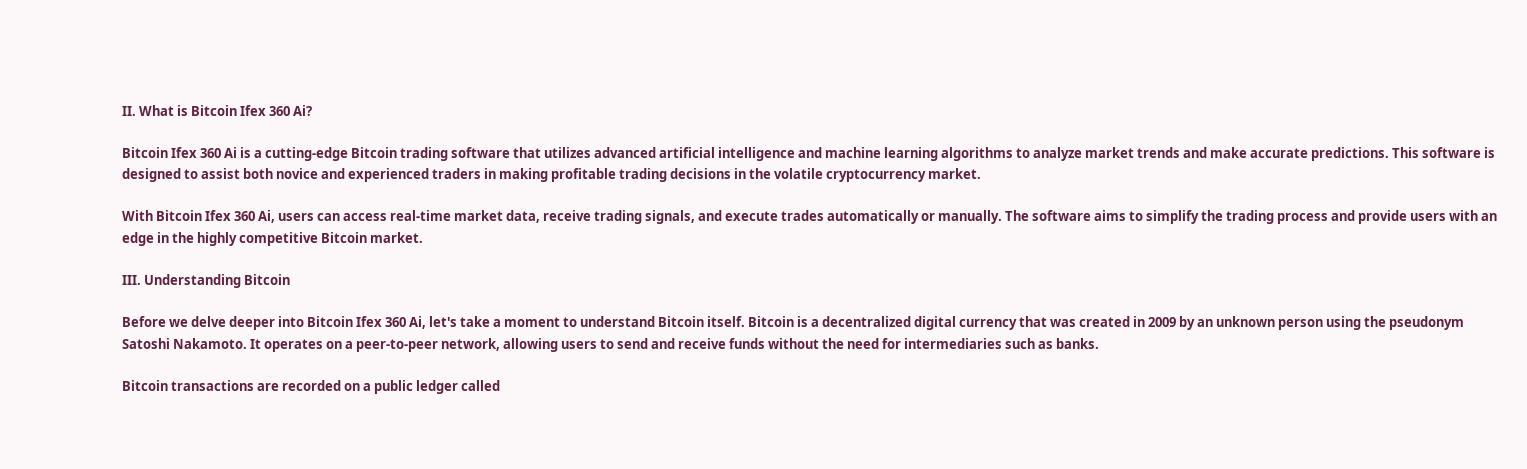II. What is Bitcoin Ifex 360 Ai?

Bitcoin Ifex 360 Ai is a cutting-edge Bitcoin trading software that utilizes advanced artificial intelligence and machine learning algorithms to analyze market trends and make accurate predictions. This software is designed to assist both novice and experienced traders in making profitable trading decisions in the volatile cryptocurrency market.

With Bitcoin Ifex 360 Ai, users can access real-time market data, receive trading signals, and execute trades automatically or manually. The software aims to simplify the trading process and provide users with an edge in the highly competitive Bitcoin market.

III. Understanding Bitcoin

Before we delve deeper into Bitcoin Ifex 360 Ai, let's take a moment to understand Bitcoin itself. Bitcoin is a decentralized digital currency that was created in 2009 by an unknown person using the pseudonym Satoshi Nakamoto. It operates on a peer-to-peer network, allowing users to send and receive funds without the need for intermediaries such as banks.

Bitcoin transactions are recorded on a public ledger called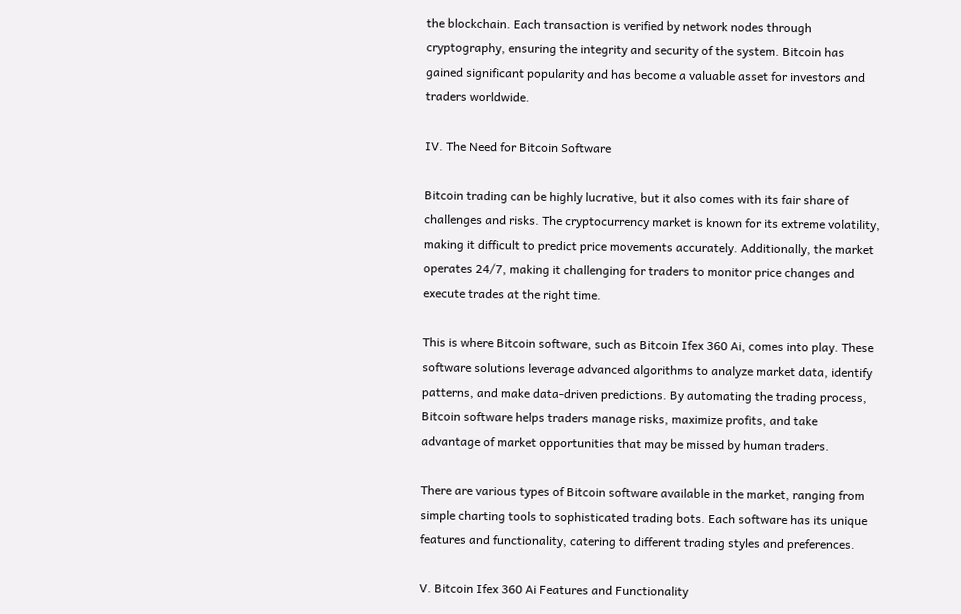the blockchain. Each transaction is verified by network nodes through cryptography, ensuring the integrity and security of the system. Bitcoin has gained significant popularity and has become a valuable asset for investors and traders worldwide.

IV. The Need for Bitcoin Software

Bitcoin trading can be highly lucrative, but it also comes with its fair share of challenges and risks. The cryptocurrency market is known for its extreme volatility, making it difficult to predict price movements accurately. Additionally, the market operates 24/7, making it challenging for traders to monitor price changes and execute trades at the right time.

This is where Bitcoin software, such as Bitcoin Ifex 360 Ai, comes into play. These software solutions leverage advanced algorithms to analyze market data, identify patterns, and make data-driven predictions. By automating the trading process, Bitcoin software helps traders manage risks, maximize profits, and take advantage of market opportunities that may be missed by human traders.

There are various types of Bitcoin software available in the market, ranging from simple charting tools to sophisticated trading bots. Each software has its unique features and functionality, catering to different trading styles and preferences.

V. Bitcoin Ifex 360 Ai Features and Functionality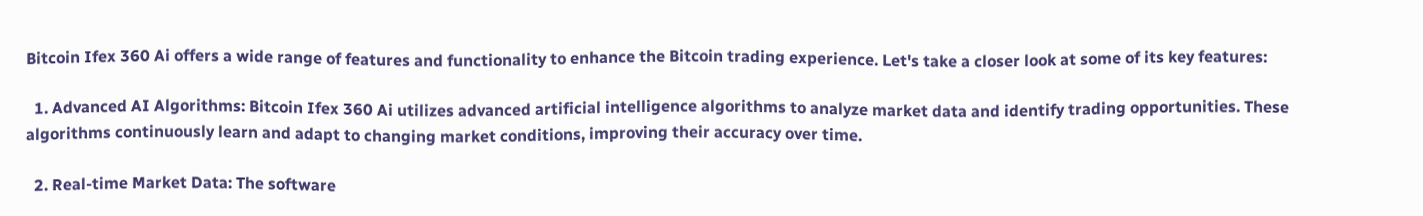Bitcoin Ifex 360 Ai offers a wide range of features and functionality to enhance the Bitcoin trading experience. Let's take a closer look at some of its key features:

  1. Advanced AI Algorithms: Bitcoin Ifex 360 Ai utilizes advanced artificial intelligence algorithms to analyze market data and identify trading opportunities. These algorithms continuously learn and adapt to changing market conditions, improving their accuracy over time.

  2. Real-time Market Data: The software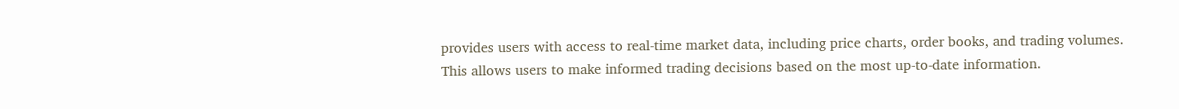provides users with access to real-time market data, including price charts, order books, and trading volumes. This allows users to make informed trading decisions based on the most up-to-date information.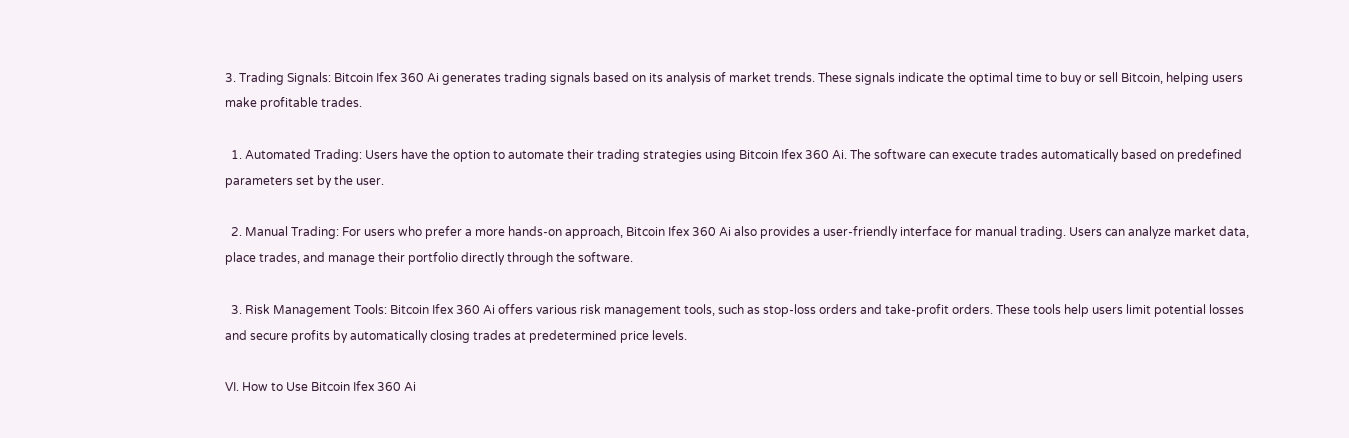3. Trading Signals: Bitcoin Ifex 360 Ai generates trading signals based on its analysis of market trends. These signals indicate the optimal time to buy or sell Bitcoin, helping users make profitable trades.

  1. Automated Trading: Users have the option to automate their trading strategies using Bitcoin Ifex 360 Ai. The software can execute trades automatically based on predefined parameters set by the user.

  2. Manual Trading: For users who prefer a more hands-on approach, Bitcoin Ifex 360 Ai also provides a user-friendly interface for manual trading. Users can analyze market data, place trades, and manage their portfolio directly through the software.

  3. Risk Management Tools: Bitcoin Ifex 360 Ai offers various risk management tools, such as stop-loss orders and take-profit orders. These tools help users limit potential losses and secure profits by automatically closing trades at predetermined price levels.

VI. How to Use Bitcoin Ifex 360 Ai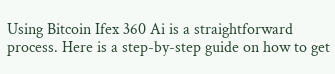Using Bitcoin Ifex 360 Ai is a straightforward process. Here is a step-by-step guide on how to get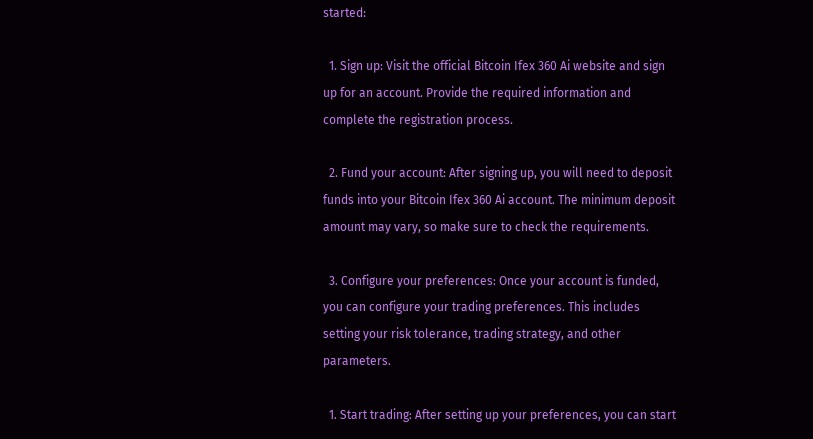started:

  1. Sign up: Visit the official Bitcoin Ifex 360 Ai website and sign up for an account. Provide the required information and complete the registration process.

  2. Fund your account: After signing up, you will need to deposit funds into your Bitcoin Ifex 360 Ai account. The minimum deposit amount may vary, so make sure to check the requirements.

  3. Configure your preferences: Once your account is funded, you can configure your trading preferences. This includes setting your risk tolerance, trading strategy, and other parameters.

  1. Start trading: After setting up your preferences, you can start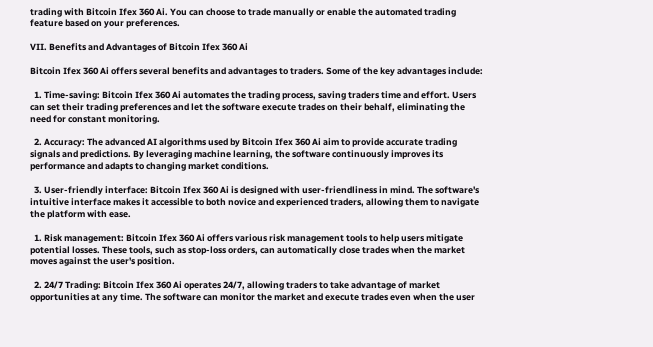trading with Bitcoin Ifex 360 Ai. You can choose to trade manually or enable the automated trading feature based on your preferences.

VII. Benefits and Advantages of Bitcoin Ifex 360 Ai

Bitcoin Ifex 360 Ai offers several benefits and advantages to traders. Some of the key advantages include:

  1. Time-saving: Bitcoin Ifex 360 Ai automates the trading process, saving traders time and effort. Users can set their trading preferences and let the software execute trades on their behalf, eliminating the need for constant monitoring.

  2. Accuracy: The advanced AI algorithms used by Bitcoin Ifex 360 Ai aim to provide accurate trading signals and predictions. By leveraging machine learning, the software continuously improves its performance and adapts to changing market conditions.

  3. User-friendly interface: Bitcoin Ifex 360 Ai is designed with user-friendliness in mind. The software's intuitive interface makes it accessible to both novice and experienced traders, allowing them to navigate the platform with ease.

  1. Risk management: Bitcoin Ifex 360 Ai offers various risk management tools to help users mitigate potential losses. These tools, such as stop-loss orders, can automatically close trades when the market moves against the user's position.

  2. 24/7 Trading: Bitcoin Ifex 360 Ai operates 24/7, allowing traders to take advantage of market opportunities at any time. The software can monitor the market and execute trades even when the user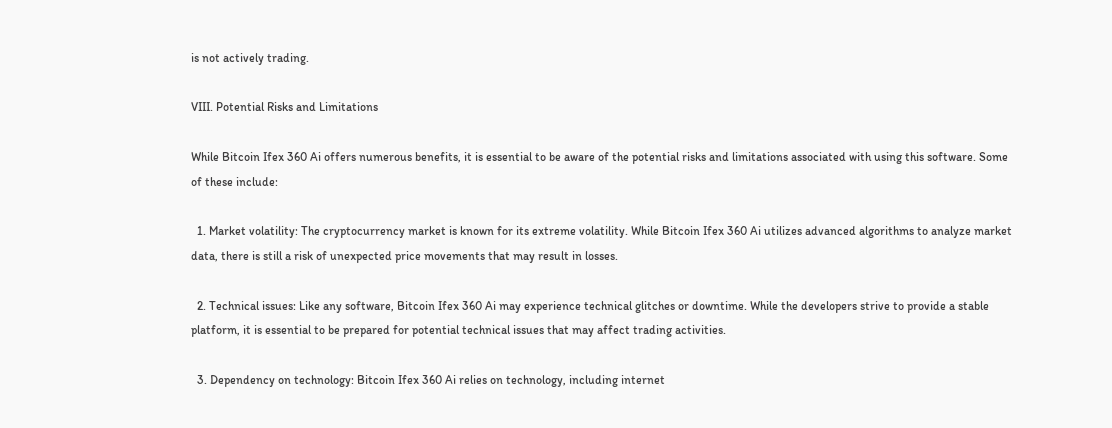is not actively trading.

VIII. Potential Risks and Limitations

While Bitcoin Ifex 360 Ai offers numerous benefits, it is essential to be aware of the potential risks and limitations associated with using this software. Some of these include:

  1. Market volatility: The cryptocurrency market is known for its extreme volatility. While Bitcoin Ifex 360 Ai utilizes advanced algorithms to analyze market data, there is still a risk of unexpected price movements that may result in losses.

  2. Technical issues: Like any software, Bitcoin Ifex 360 Ai may experience technical glitches or downtime. While the developers strive to provide a stable platform, it is essential to be prepared for potential technical issues that may affect trading activities.

  3. Dependency on technology: Bitcoin Ifex 360 Ai relies on technology, including internet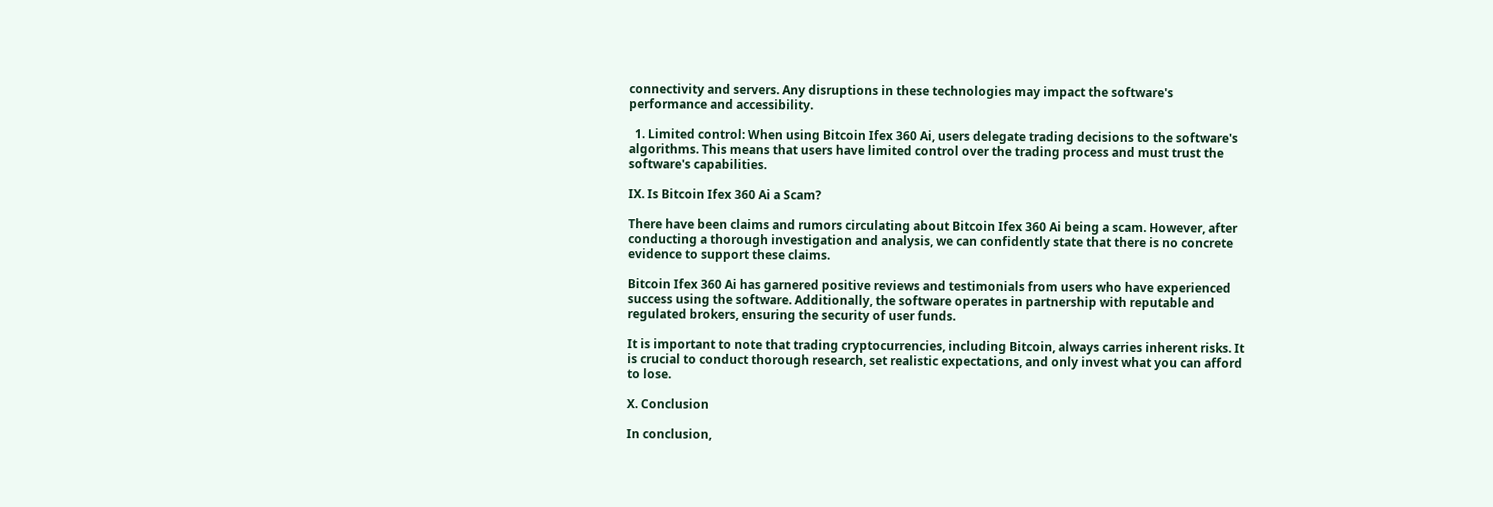connectivity and servers. Any disruptions in these technologies may impact the software's performance and accessibility.

  1. Limited control: When using Bitcoin Ifex 360 Ai, users delegate trading decisions to the software's algorithms. This means that users have limited control over the trading process and must trust the software's capabilities.

IX. Is Bitcoin Ifex 360 Ai a Scam?

There have been claims and rumors circulating about Bitcoin Ifex 360 Ai being a scam. However, after conducting a thorough investigation and analysis, we can confidently state that there is no concrete evidence to support these claims.

Bitcoin Ifex 360 Ai has garnered positive reviews and testimonials from users who have experienced success using the software. Additionally, the software operates in partnership with reputable and regulated brokers, ensuring the security of user funds.

It is important to note that trading cryptocurrencies, including Bitcoin, always carries inherent risks. It is crucial to conduct thorough research, set realistic expectations, and only invest what you can afford to lose.

X. Conclusion

In conclusion,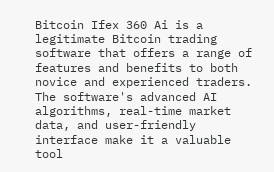Bitcoin Ifex 360 Ai is a legitimate Bitcoin trading software that offers a range of features and benefits to both novice and experienced traders. The software's advanced AI algorithms, real-time market data, and user-friendly interface make it a valuable tool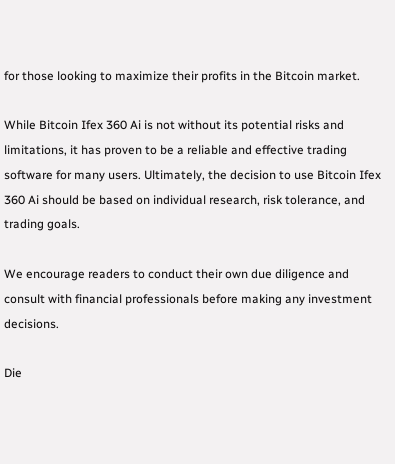for those looking to maximize their profits in the Bitcoin market.

While Bitcoin Ifex 360 Ai is not without its potential risks and limitations, it has proven to be a reliable and effective trading software for many users. Ultimately, the decision to use Bitcoin Ifex 360 Ai should be based on individual research, risk tolerance, and trading goals.

We encourage readers to conduct their own due diligence and consult with financial professionals before making any investment decisions.

Die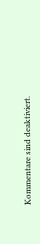Kommentare sind deaktiviert.